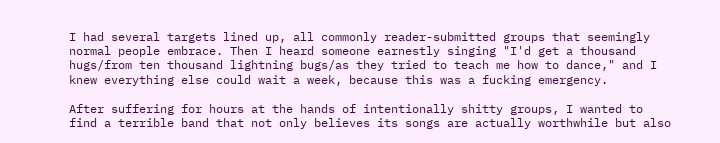I had several targets lined up, all commonly reader-submitted groups that seemingly normal people embrace. Then I heard someone earnestly singing "I'd get a thousand hugs/from ten thousand lightning bugs/as they tried to teach me how to dance," and I knew everything else could wait a week, because this was a fucking emergency.

After suffering for hours at the hands of intentionally shitty groups, I wanted to find a terrible band that not only believes its songs are actually worthwhile but also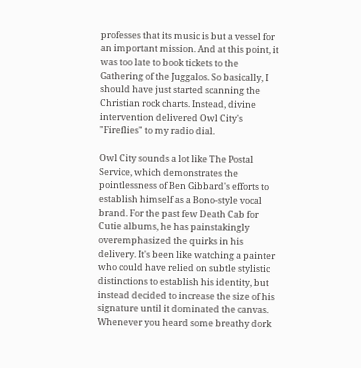professes that its music is but a vessel for an important mission. And at this point, it was too late to book tickets to the Gathering of the Juggalos. So basically, I should have just started scanning the Christian rock charts. Instead, divine intervention delivered Owl City's "Fireflies" to my radio dial.

Owl City sounds a lot like The Postal Service, which demonstrates the pointlessness of Ben Gibbard's efforts to establish himself as a Bono-style vocal brand. For the past few Death Cab for Cutie albums, he has painstakingly overemphasized the quirks in his delivery. It's been like watching a painter who could have relied on subtle stylistic distinctions to establish his identity, but instead decided to increase the size of his signature until it dominated the canvas. Whenever you heard some breathy dork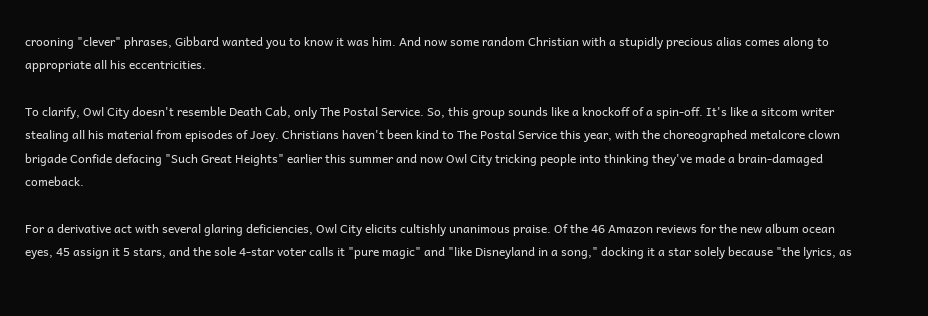crooning "clever" phrases, Gibbard wanted you to know it was him. And now some random Christian with a stupidly precious alias comes along to appropriate all his eccentricities.

To clarify, Owl City doesn't resemble Death Cab, only The Postal Service. So, this group sounds like a knockoff of a spin-off. It's like a sitcom writer stealing all his material from episodes of Joey. Christians haven't been kind to The Postal Service this year, with the choreographed metalcore clown brigade Confide defacing "Such Great Heights" earlier this summer and now Owl City tricking people into thinking they've made a brain-damaged comeback.

For a derivative act with several glaring deficiencies, Owl City elicits cultishly unanimous praise. Of the 46 Amazon reviews for the new album ocean eyes, 45 assign it 5 stars, and the sole 4-star voter calls it "pure magic" and "like Disneyland in a song," docking it a star solely because "the lyrics, as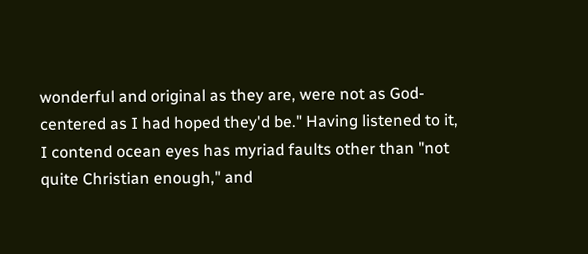wonderful and original as they are, were not as God-centered as I had hoped they'd be." Having listened to it, I contend ocean eyes has myriad faults other than "not quite Christian enough," and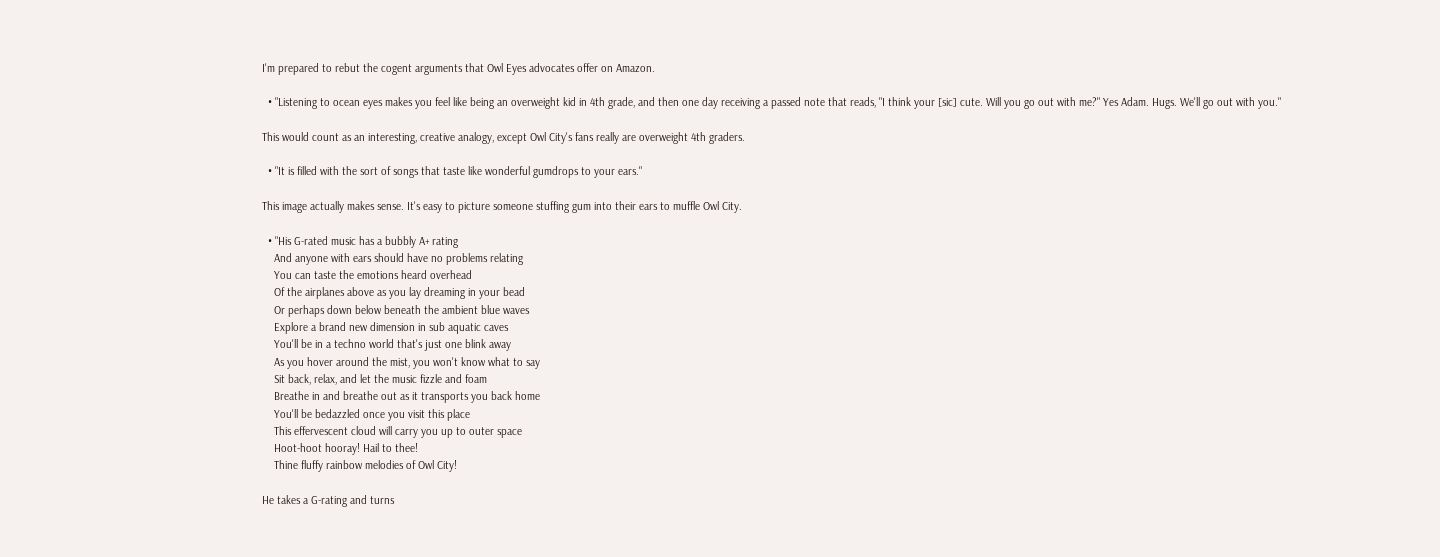I'm prepared to rebut the cogent arguments that Owl Eyes advocates offer on Amazon.

  • "Listening to ocean eyes makes you feel like being an overweight kid in 4th grade, and then one day receiving a passed note that reads, "I think your [sic] cute. Will you go out with me?" Yes Adam. Hugs. We'll go out with you."

This would count as an interesting, creative analogy, except Owl City's fans really are overweight 4th graders.

  • "It is filled with the sort of songs that taste like wonderful gumdrops to your ears."

This image actually makes sense. It's easy to picture someone stuffing gum into their ears to muffle Owl City.

  • "His G-rated music has a bubbly A+ rating
    And anyone with ears should have no problems relating
    You can taste the emotions heard overhead
    Of the airplanes above as you lay dreaming in your bead
    Or perhaps down below beneath the ambient blue waves
    Explore a brand new dimension in sub aquatic caves
    You'll be in a techno world that's just one blink away
    As you hover around the mist, you won't know what to say
    Sit back, relax, and let the music fizzle and foam
    Breathe in and breathe out as it transports you back home
    You'll be bedazzled once you visit this place
    This effervescent cloud will carry you up to outer space
    Hoot-hoot hooray! Hail to thee!
    Thine fluffy rainbow melodies of Owl City!

He takes a G-rating and turns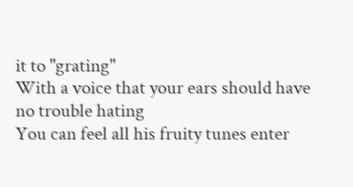it to "grating"
With a voice that your ears should have no trouble hating
You can feel all his fruity tunes enter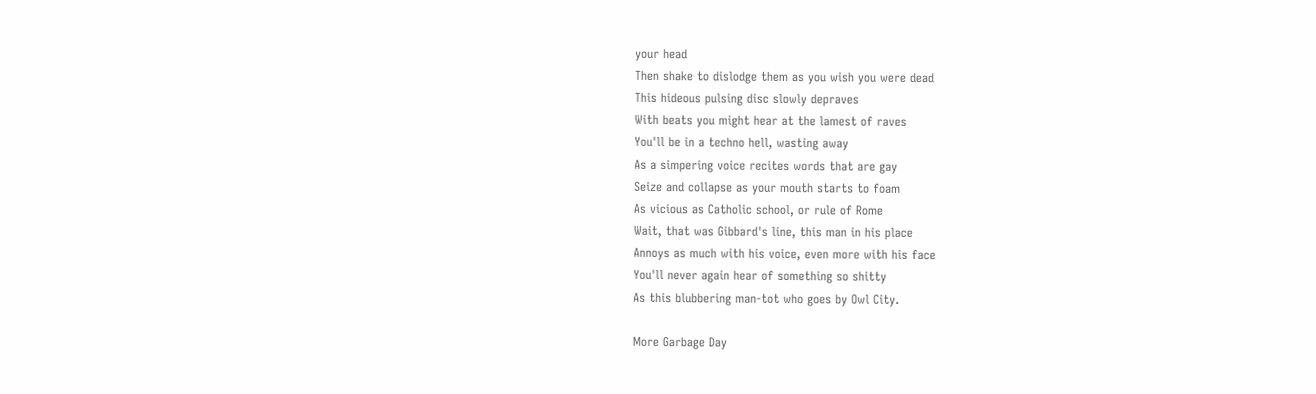your head
Then shake to dislodge them as you wish you were dead
This hideous pulsing disc slowly depraves
With beats you might hear at the lamest of raves
You'll be in a techno hell, wasting away
As a simpering voice recites words that are gay
Seize and collapse as your mouth starts to foam
As vicious as Catholic school, or rule of Rome
Wait, that was Gibbard's line, this man in his place
Annoys as much with his voice, even more with his face
You'll never again hear of something so shitty
As this blubbering man-tot who goes by Owl City.

More Garbage Day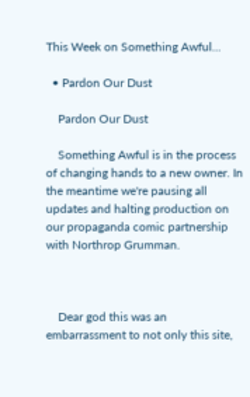This Week on Something Awful...

  • Pardon Our Dust

    Pardon Our Dust

    Something Awful is in the process of changing hands to a new owner. In the meantime we're pausing all updates and halting production on our propaganda comic partnership with Northrop Grumman.



    Dear god this was an embarrassment to not only this site,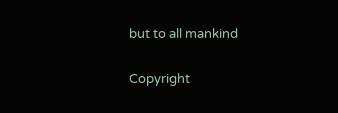but to all mankind

Copyright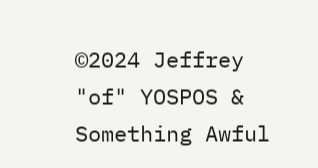©2024 Jeffrey "of" YOSPOS & Something Awful